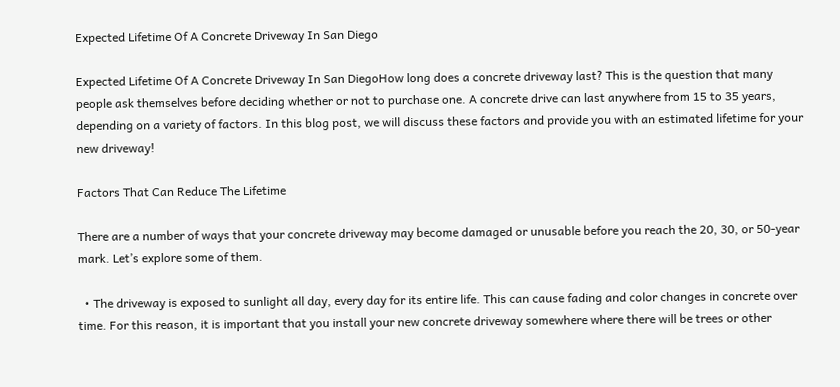Expected Lifetime Of A Concrete Driveway In San Diego

Expected Lifetime Of A Concrete Driveway In San DiegoHow long does a concrete driveway last? This is the question that many people ask themselves before deciding whether or not to purchase one. A concrete drive can last anywhere from 15 to 35 years, depending on a variety of factors. In this blog post, we will discuss these factors and provide you with an estimated lifetime for your new driveway!

Factors That Can Reduce The Lifetime

There are a number of ways that your concrete driveway may become damaged or unusable before you reach the 20, 30, or 50-year mark. Let’s explore some of them.

  • The driveway is exposed to sunlight all day, every day for its entire life. This can cause fading and color changes in concrete over time. For this reason, it is important that you install your new concrete driveway somewhere where there will be trees or other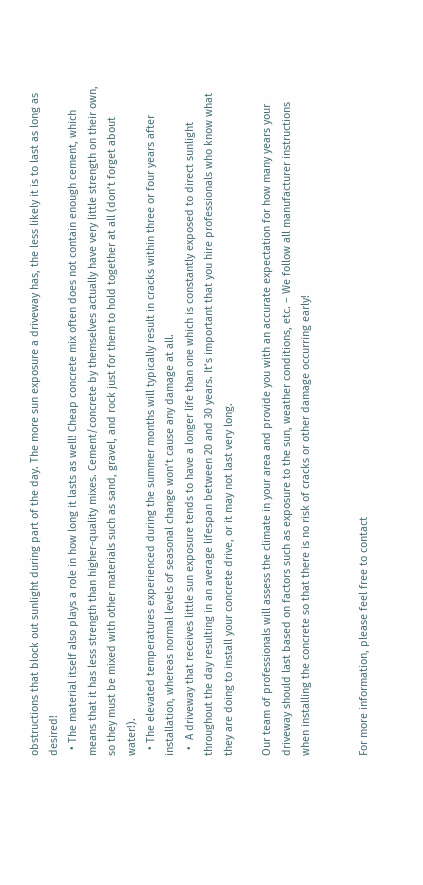obstructions that block out sunlight during part of the day. The more sun exposure a driveway has, the less likely it is to last as long as desired!
  • The material itself also plays a role in how long it lasts as well! Cheap concrete mix often does not contain enough cement, which means that it has less strength than higher-quality mixes. Cement/concrete by themselves actually have very little strength on their own, so they must be mixed with other materials such as sand, gravel, and rock just for them to hold together at all (don’t forget about water!).
  • The elevated temperatures experienced during the summer months will typically result in cracks within three or four years after installation, whereas normal levels of seasonal change won’t cause any damage at all.
  •  A driveway that receives little sun exposure tends to have a longer life than one which is constantly exposed to direct sunlight throughout the day resulting in an average lifespan between 20 and 30 years. It’s important that you hire professionals who know what they are doing to install your concrete drive, or it may not last very long.

Our team of professionals will assess the climate in your area and provide you with an accurate expectation for how many years your driveway should last based on factors such as exposure to the sun, weather conditions, etc. – We follow all manufacturer instructions when installing the concrete so that there is no risk of cracks or other damage occurring early!


For more information, please feel free to contact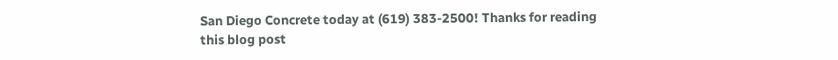San Diego Concrete today at (619) 383-2500! Thanks for reading this blog post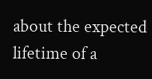about the expected lifetime of a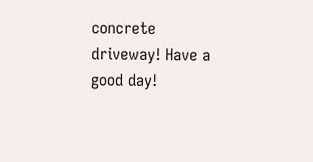concrete driveway! Have a good day!